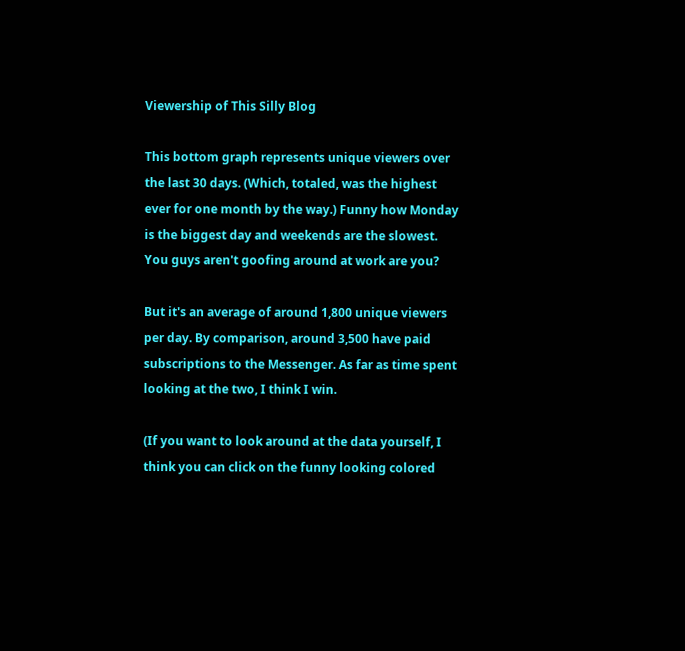Viewership of This Silly Blog

This bottom graph represents unique viewers over the last 30 days. (Which, totaled, was the highest ever for one month by the way.) Funny how Monday is the biggest day and weekends are the slowest. You guys aren't goofing around at work are you?

But it's an average of around 1,800 unique viewers per day. By comparison, around 3,500 have paid subscriptions to the Messenger. As far as time spent looking at the two, I think I win.

(If you want to look around at the data yourself, I think you can click on the funny looking colored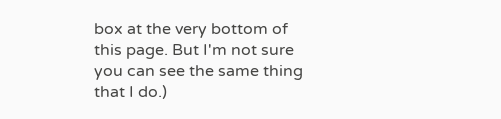box at the very bottom of this page. But I'm not sure you can see the same thing that I do.)